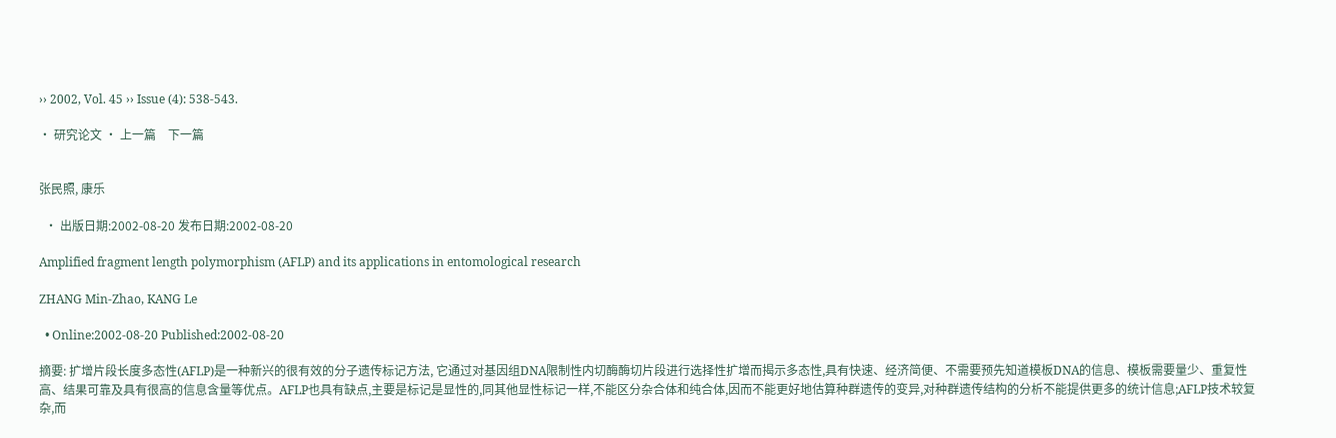›› 2002, Vol. 45 ›› Issue (4): 538-543.

• 研究论文 • 上一篇    下一篇


张民照, 康乐

  • 出版日期:2002-08-20 发布日期:2002-08-20

Amplified fragment length polymorphism (AFLP) and its applications in entomological research

ZHANG Min-Zhao, KANG Le

  • Online:2002-08-20 Published:2002-08-20

摘要: 扩增片段长度多态性(AFLP)是一种新兴的很有效的分子遗传标记方法, 它通过对基因组DNA限制性内切酶酶切片段进行选择性扩增而揭示多态性,具有快速、经济简便、不需要预先知道模板DNA的信息、模板需要量少、重复性高、结果可靠及具有很高的信息含量等优点。AFLP也具有缺点,主要是标记是显性的,同其他显性标记一样,不能区分杂合体和纯合体,因而不能更好地估算种群遗传的变异,对种群遗传结构的分析不能提供更多的统计信息;AFLP技术较复杂,而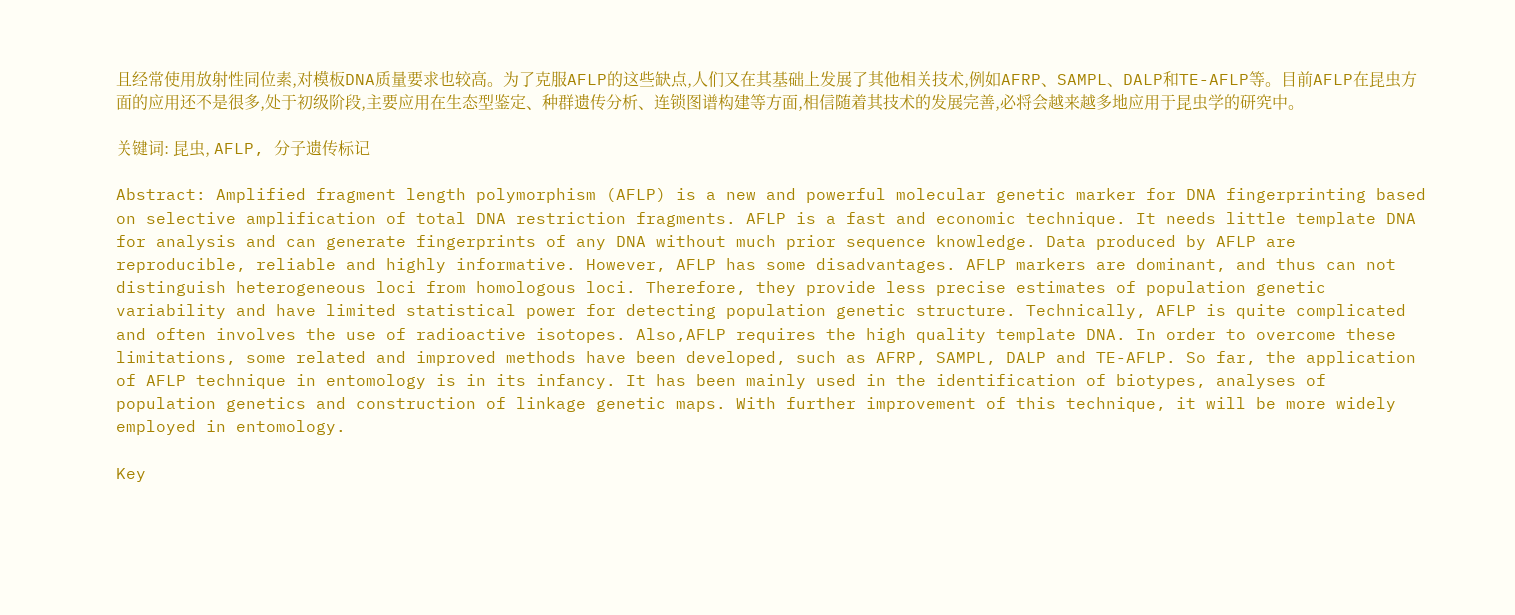且经常使用放射性同位素,对模板DNA质量要求也较高。为了克服AFLP的这些缺点,人们又在其基础上发展了其他相关技术,例如AFRP、SAMPL、DALP和TE-AFLP等。目前AFLP在昆虫方面的应用还不是很多,处于初级阶段,主要应用在生态型鉴定、种群遗传分析、连锁图谱构建等方面,相信随着其技术的发展完善,必将会越来越多地应用于昆虫学的研究中。

关键词: 昆虫, AFLP, 分子遗传标记

Abstract: Amplified fragment length polymorphism (AFLP) is a new and powerful molecular genetic marker for DNA fingerprinting based on selective amplification of total DNA restriction fragments. AFLP is a fast and economic technique. It needs little template DNA for analysis and can generate fingerprints of any DNA without much prior sequence knowledge. Data produced by AFLP are reproducible, reliable and highly informative. However, AFLP has some disadvantages. AFLP markers are dominant, and thus can not distinguish heterogeneous loci from homologous loci. Therefore, they provide less precise estimates of population genetic variability and have limited statistical power for detecting population genetic structure. Technically, AFLP is quite complicated and often involves the use of radioactive isotopes. Also,AFLP requires the high quality template DNA. In order to overcome these limitations, some related and improved methods have been developed, such as AFRP, SAMPL, DALP and TE-AFLP. So far, the application of AFLP technique in entomology is in its infancy. It has been mainly used in the identification of biotypes, analyses of population genetics and construction of linkage genetic maps. With further improvement of this technique, it will be more widely employed in entomology.

Key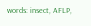words: insect, AFLP,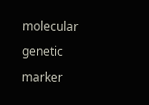molecular genetic marker